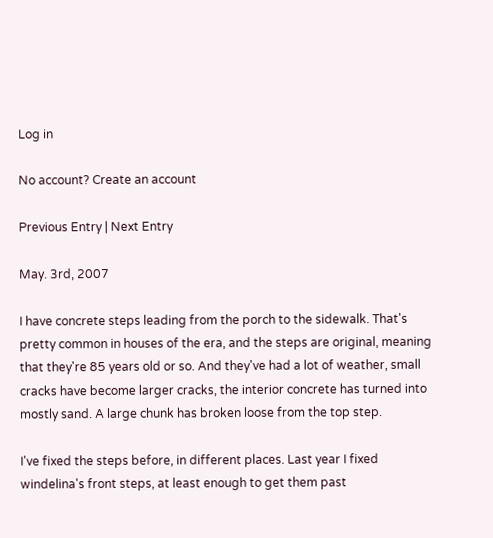Log in

No account? Create an account

Previous Entry | Next Entry

May. 3rd, 2007

I have concrete steps leading from the porch to the sidewalk. That's pretty common in houses of the era, and the steps are original, meaning that they're 85 years old or so. And they've had a lot of weather, small cracks have become larger cracks, the interior concrete has turned into mostly sand. A large chunk has broken loose from the top step.

I've fixed the steps before, in different places. Last year I fixed windelina's front steps, at least enough to get them past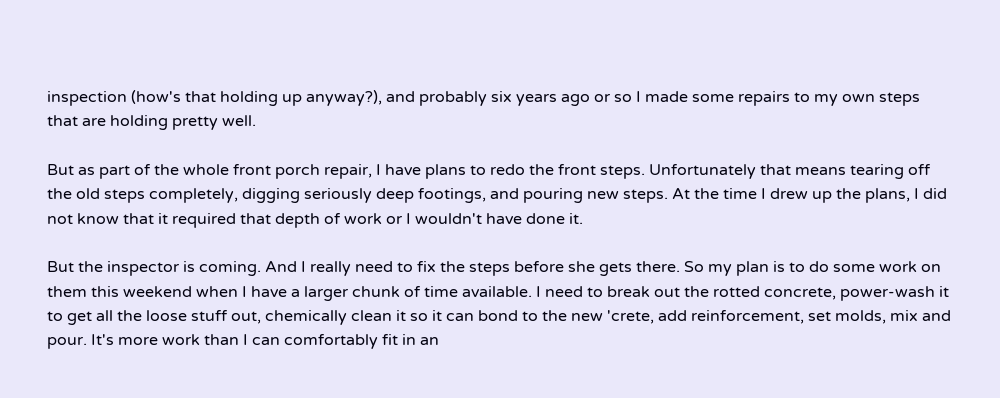inspection (how's that holding up anyway?), and probably six years ago or so I made some repairs to my own steps that are holding pretty well.

But as part of the whole front porch repair, I have plans to redo the front steps. Unfortunately that means tearing off the old steps completely, digging seriously deep footings, and pouring new steps. At the time I drew up the plans, I did not know that it required that depth of work or I wouldn't have done it.

But the inspector is coming. And I really need to fix the steps before she gets there. So my plan is to do some work on them this weekend when I have a larger chunk of time available. I need to break out the rotted concrete, power-wash it to get all the loose stuff out, chemically clean it so it can bond to the new 'crete, add reinforcement, set molds, mix and pour. It's more work than I can comfortably fit in an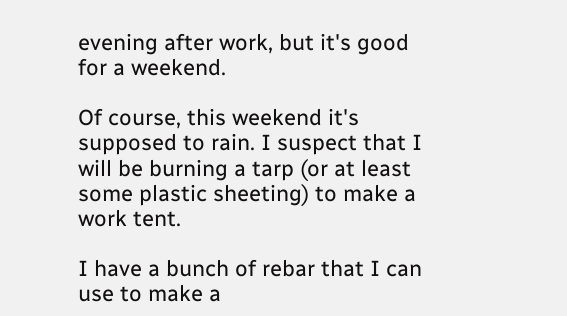evening after work, but it's good for a weekend.

Of course, this weekend it's supposed to rain. I suspect that I will be burning a tarp (or at least some plastic sheeting) to make a work tent.

I have a bunch of rebar that I can use to make a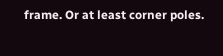frame. Or at least corner poles.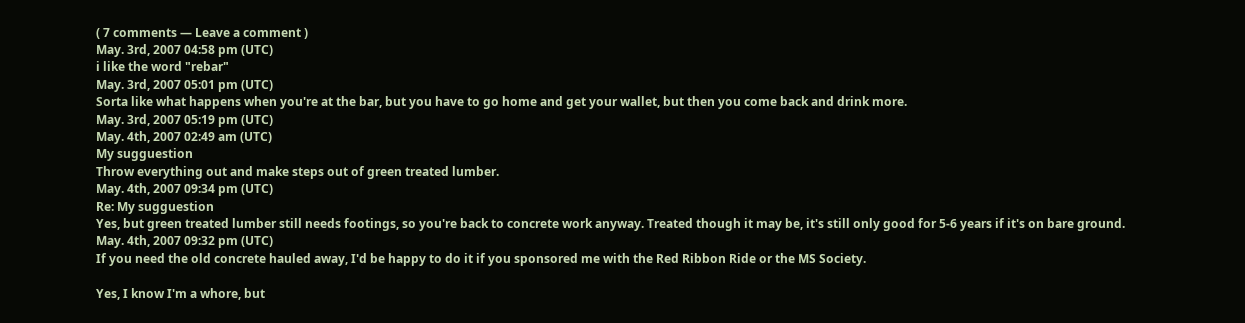( 7 comments — Leave a comment )
May. 3rd, 2007 04:58 pm (UTC)
i like the word "rebar"
May. 3rd, 2007 05:01 pm (UTC)
Sorta like what happens when you're at the bar, but you have to go home and get your wallet, but then you come back and drink more.
May. 3rd, 2007 05:19 pm (UTC)
May. 4th, 2007 02:49 am (UTC)
My sugguestion
Throw everything out and make steps out of green treated lumber.
May. 4th, 2007 09:34 pm (UTC)
Re: My sugguestion
Yes, but green treated lumber still needs footings, so you're back to concrete work anyway. Treated though it may be, it's still only good for 5-6 years if it's on bare ground.
May. 4th, 2007 09:32 pm (UTC)
If you need the old concrete hauled away, I'd be happy to do it if you sponsored me with the Red Ribbon Ride or the MS Society.

Yes, I know I'm a whore, but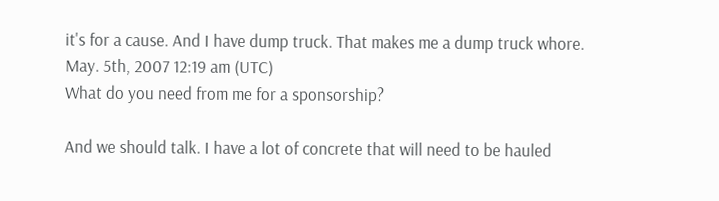it's for a cause. And I have dump truck. That makes me a dump truck whore.
May. 5th, 2007 12:19 am (UTC)
What do you need from me for a sponsorship?

And we should talk. I have a lot of concrete that will need to be hauled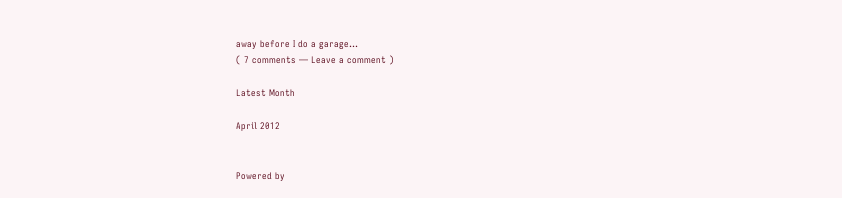away before I do a garage...
( 7 comments — Leave a comment )

Latest Month

April 2012


Powered by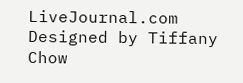LiveJournal.com
Designed by Tiffany Chow